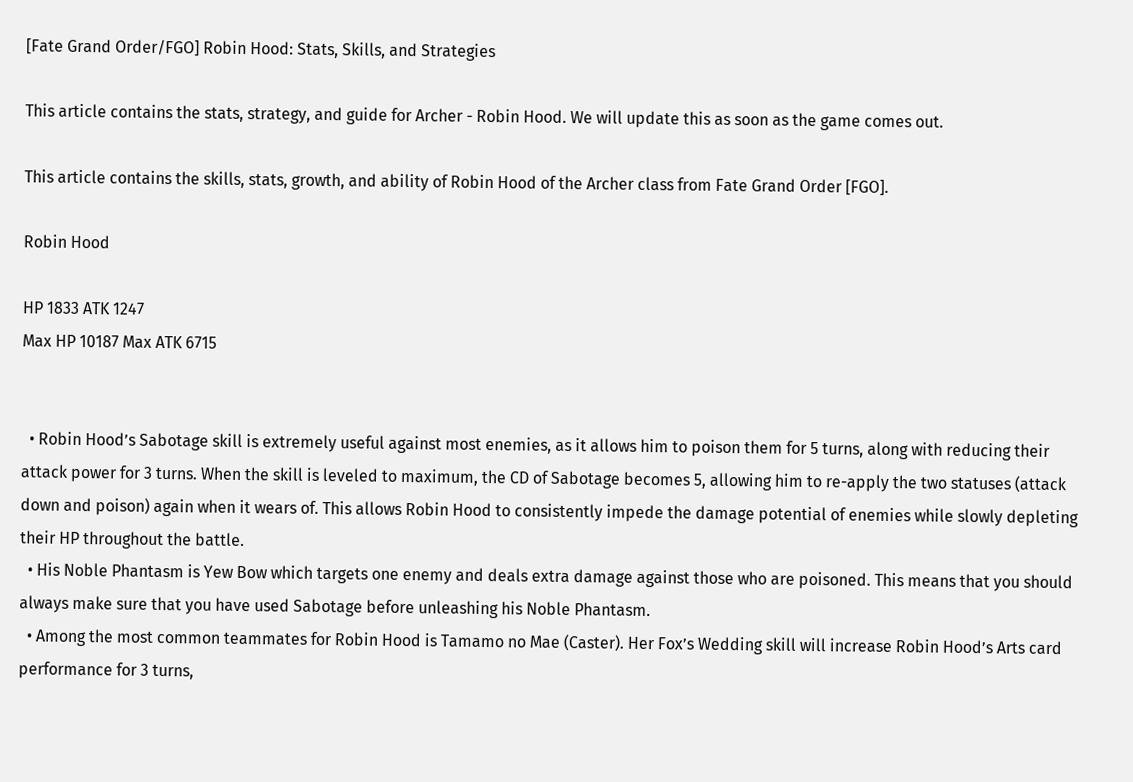[Fate Grand Order/FGO] Robin Hood: Stats, Skills, and Strategies

This article contains the stats, strategy, and guide for Archer - Robin Hood. We will update this as soon as the game comes out.

This article contains the skills, stats, growth, and ability of Robin Hood of the Archer class from Fate Grand Order [FGO].

Robin Hood

HP 1833 ATK 1247
Max HP 10187 Max ATK 6715


  • Robin Hood’s Sabotage skill is extremely useful against most enemies, as it allows him to poison them for 5 turns, along with reducing their attack power for 3 turns. When the skill is leveled to maximum, the CD of Sabotage becomes 5, allowing him to re-apply the two statuses (attack down and poison) again when it wears of. This allows Robin Hood to consistently impede the damage potential of enemies while slowly depleting their HP throughout the battle.
  • His Noble Phantasm is Yew Bow which targets one enemy and deals extra damage against those who are poisoned. This means that you should always make sure that you have used Sabotage before unleashing his Noble Phantasm.
  • Among the most common teammates for Robin Hood is Tamamo no Mae (Caster). Her Fox’s Wedding skill will increase Robin Hood’s Arts card performance for 3 turns,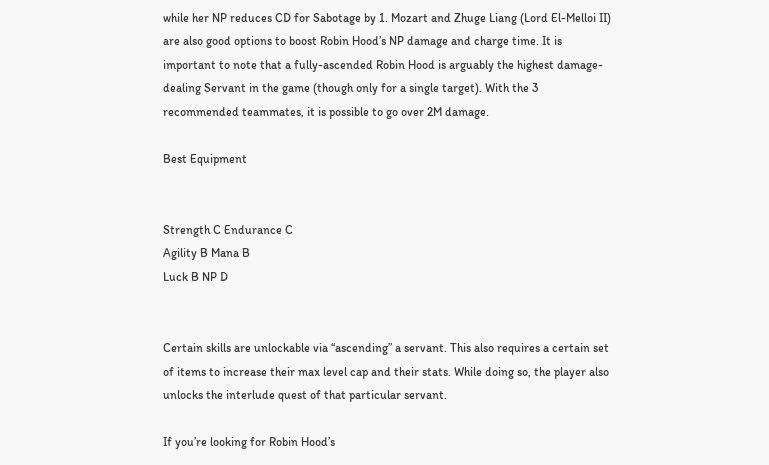while her NP reduces CD for Sabotage by 1. Mozart and Zhuge Liang (Lord El-Melloi II) are also good options to boost Robin Hood’s NP damage and charge time. It is important to note that a fully-ascended Robin Hood is arguably the highest damage-dealing Servant in the game (though only for a single target). With the 3 recommended teammates, it is possible to go over 2M damage.

Best Equipment


Strength C Endurance C
Agility B Mana B
Luck B NP D


Certain skills are unlockable via “ascending” a servant. This also requires a certain set of items to increase their max level cap and their stats. While doing so, the player also unlocks the interlude quest of that particular servant.

If you’re looking for Robin Hood’s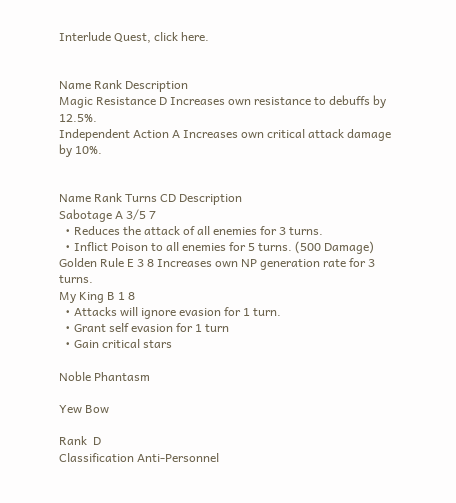Interlude Quest, click here.


Name Rank Description
Magic Resistance D Increases own resistance to debuffs by 12.5%.
Independent Action A Increases own critical attack damage by 10%.


Name Rank Turns CD Description
Sabotage A 3/5 7
  • Reduces the attack of all enemies for 3 turns.
  • Inflict Poison to all enemies for 5 turns. (500 Damage)
Golden Rule E 3 8 Increases own NP generation rate for 3 turns.
My King B 1 8
  • Attacks will ignore evasion for 1 turn.
  • Grant self evasion for 1 turn
  • Gain critical stars

Noble Phantasm

Yew Bow

Rank  D
Classification Anti-Personnel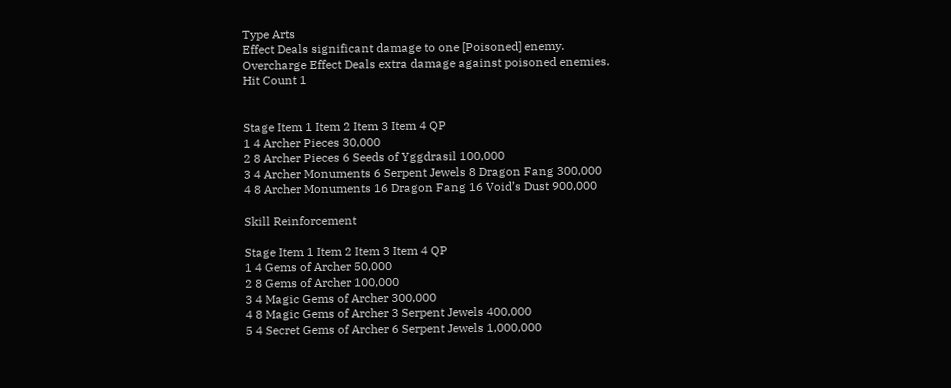Type Arts
Effect Deals significant damage to one [Poisoned] enemy.
Overcharge Effect Deals extra damage against poisoned enemies.
Hit Count 1


Stage Item 1 Item 2 Item 3 Item 4 QP
1 4 Archer Pieces 30,000
2 8 Archer Pieces 6 Seeds of Yggdrasil 100,000
3 4 Archer Monuments 6 Serpent Jewels 8 Dragon Fang 300,000
4 8 Archer Monuments 16 Dragon Fang 16 Void’s Dust 900,000

Skill Reinforcement

Stage Item 1 Item 2 Item 3 Item 4 QP
1 4 Gems of Archer 50,000
2 8 Gems of Archer 100,000
3 4 Magic Gems of Archer 300,000
4 8 Magic Gems of Archer 3 Serpent Jewels 400,000
5 4 Secret Gems of Archer 6 Serpent Jewels 1,000,000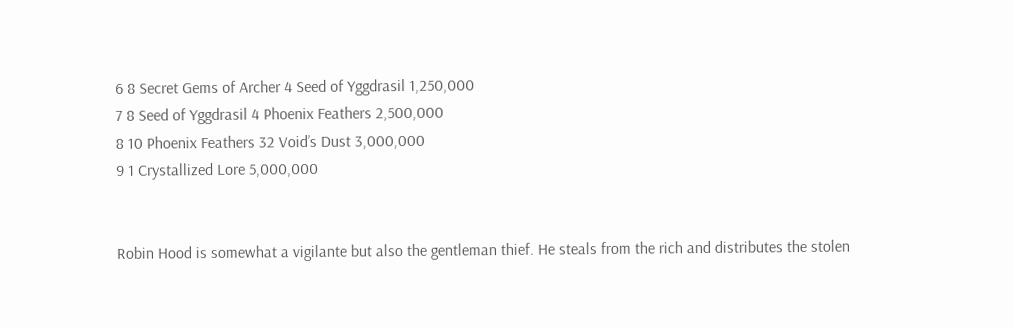6 8 Secret Gems of Archer 4 Seed of Yggdrasil 1,250,000
7 8 Seed of Yggdrasil 4 Phoenix Feathers 2,500,000
8 10 Phoenix Feathers 32 Void’s Dust 3,000,000
9 1 Crystallized Lore 5,000,000


Robin Hood is somewhat a vigilante but also the gentleman thief. He steals from the rich and distributes the stolen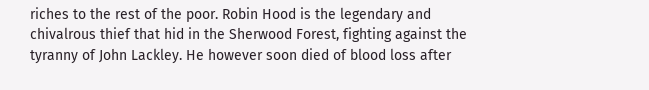riches to the rest of the poor. Robin Hood is the legendary and chivalrous thief that hid in the Sherwood Forest, fighting against the tyranny of John Lackley. He however soon died of blood loss after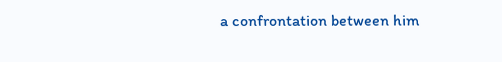a confrontation between him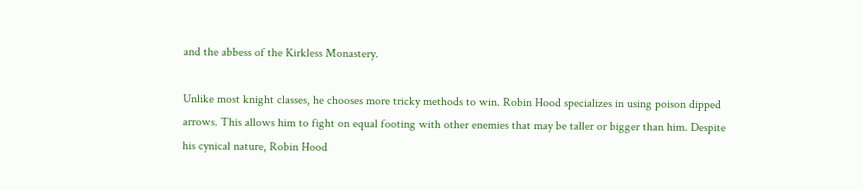and the abbess of the Kirkless Monastery.

Unlike most knight classes, he chooses more tricky methods to win. Robin Hood specializes in using poison dipped arrows. This allows him to fight on equal footing with other enemies that may be taller or bigger than him. Despite his cynical nature, Robin Hood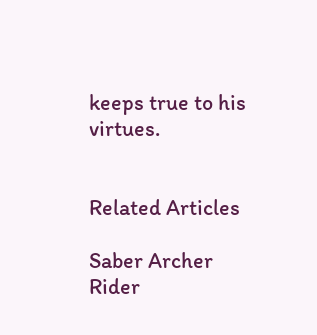keeps true to his virtues.


Related Articles

Saber Archer Rider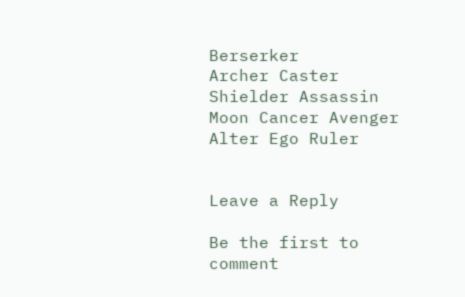Berserker
Archer Caster Shielder Assassin
Moon Cancer Avenger Alter Ego Ruler


Leave a Reply

Be the first to comment